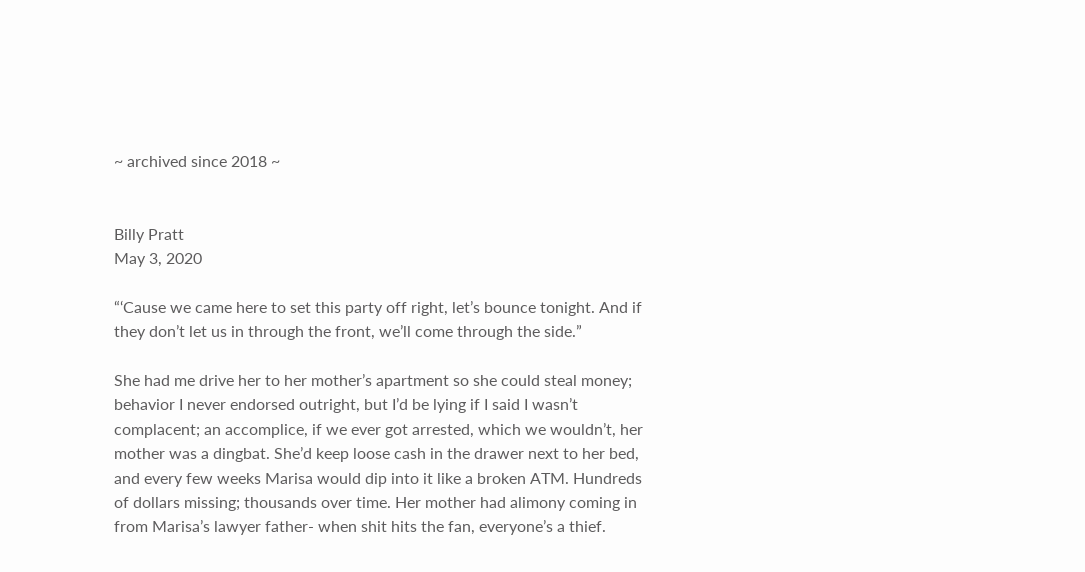~ archived since 2018 ~


Billy Pratt
May 3, 2020

“‘Cause we came here to set this party off right, let’s bounce tonight. And if they don’t let us in through the front, we’ll come through the side.”

She had me drive her to her mother’s apartment so she could steal money; behavior I never endorsed outright, but I’d be lying if I said I wasn’t complacent; an accomplice, if we ever got arrested, which we wouldn’t, her mother was a dingbat. She’d keep loose cash in the drawer next to her bed, and every few weeks Marisa would dip into it like a broken ATM. Hundreds of dollars missing; thousands over time. Her mother had alimony coming in from Marisa’s lawyer father- when shit hits the fan, everyone’s a thief.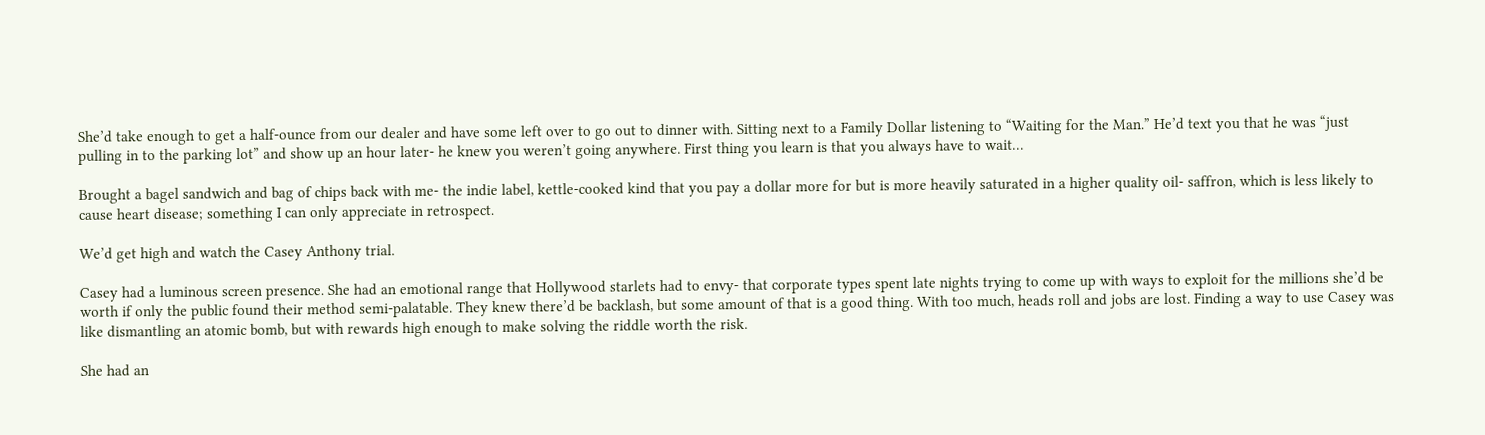She’d take enough to get a half-ounce from our dealer and have some left over to go out to dinner with. Sitting next to a Family Dollar listening to “Waiting for the Man.” He’d text you that he was “just pulling in to the parking lot” and show up an hour later- he knew you weren’t going anywhere. First thing you learn is that you always have to wait…

Brought a bagel sandwich and bag of chips back with me- the indie label, kettle-cooked kind that you pay a dollar more for but is more heavily saturated in a higher quality oil- saffron, which is less likely to cause heart disease; something I can only appreciate in retrospect.

We’d get high and watch the Casey Anthony trial.

Casey had a luminous screen presence. She had an emotional range that Hollywood starlets had to envy- that corporate types spent late nights trying to come up with ways to exploit for the millions she’d be worth if only the public found their method semi-palatable. They knew there’d be backlash, but some amount of that is a good thing. With too much, heads roll and jobs are lost. Finding a way to use Casey was like dismantling an atomic bomb, but with rewards high enough to make solving the riddle worth the risk.

She had an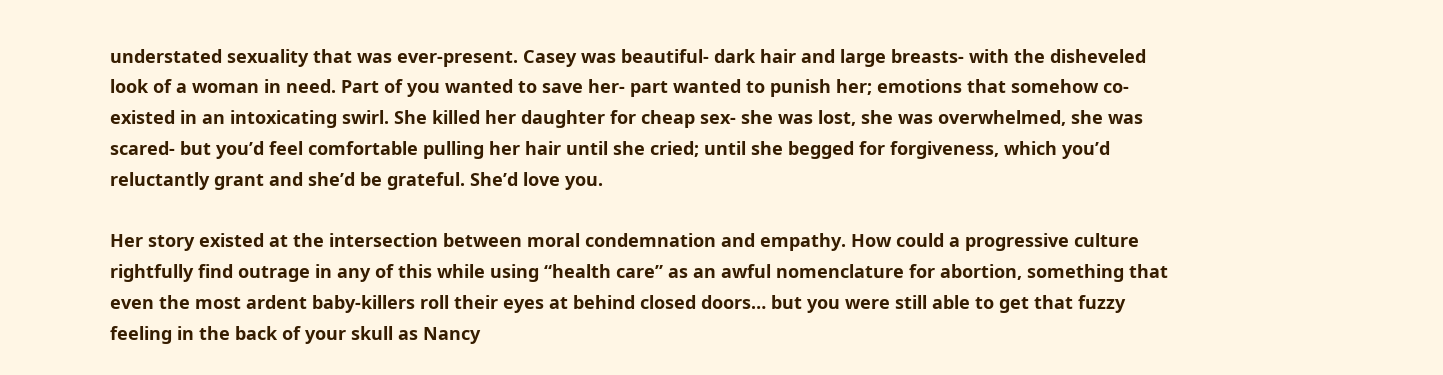understated sexuality that was ever-present. Casey was beautiful- dark hair and large breasts- with the disheveled look of a woman in need. Part of you wanted to save her- part wanted to punish her; emotions that somehow co-existed in an intoxicating swirl. She killed her daughter for cheap sex- she was lost, she was overwhelmed, she was scared- but you’d feel comfortable pulling her hair until she cried; until she begged for forgiveness, which you’d reluctantly grant and she’d be grateful. She’d love you.

Her story existed at the intersection between moral condemnation and empathy. How could a progressive culture rightfully find outrage in any of this while using “health care” as an awful nomenclature for abortion, something that even the most ardent baby-killers roll their eyes at behind closed doors… but you were still able to get that fuzzy feeling in the back of your skull as Nancy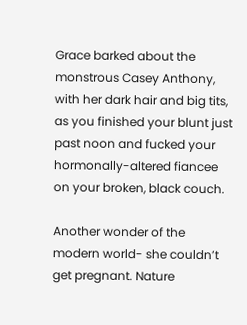Grace barked about the monstrous Casey Anthony, with her dark hair and big tits, as you finished your blunt just past noon and fucked your hormonally-altered fiancee on your broken, black couch.

Another wonder of the modern world- she couldn’t get pregnant. Nature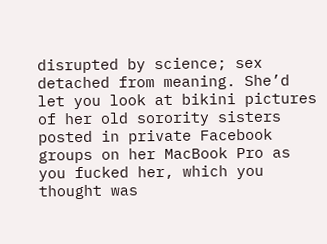disrupted by science; sex detached from meaning. She’d let you look at bikini pictures of her old sorority sisters posted in private Facebook groups on her MacBook Pro as you fucked her, which you thought was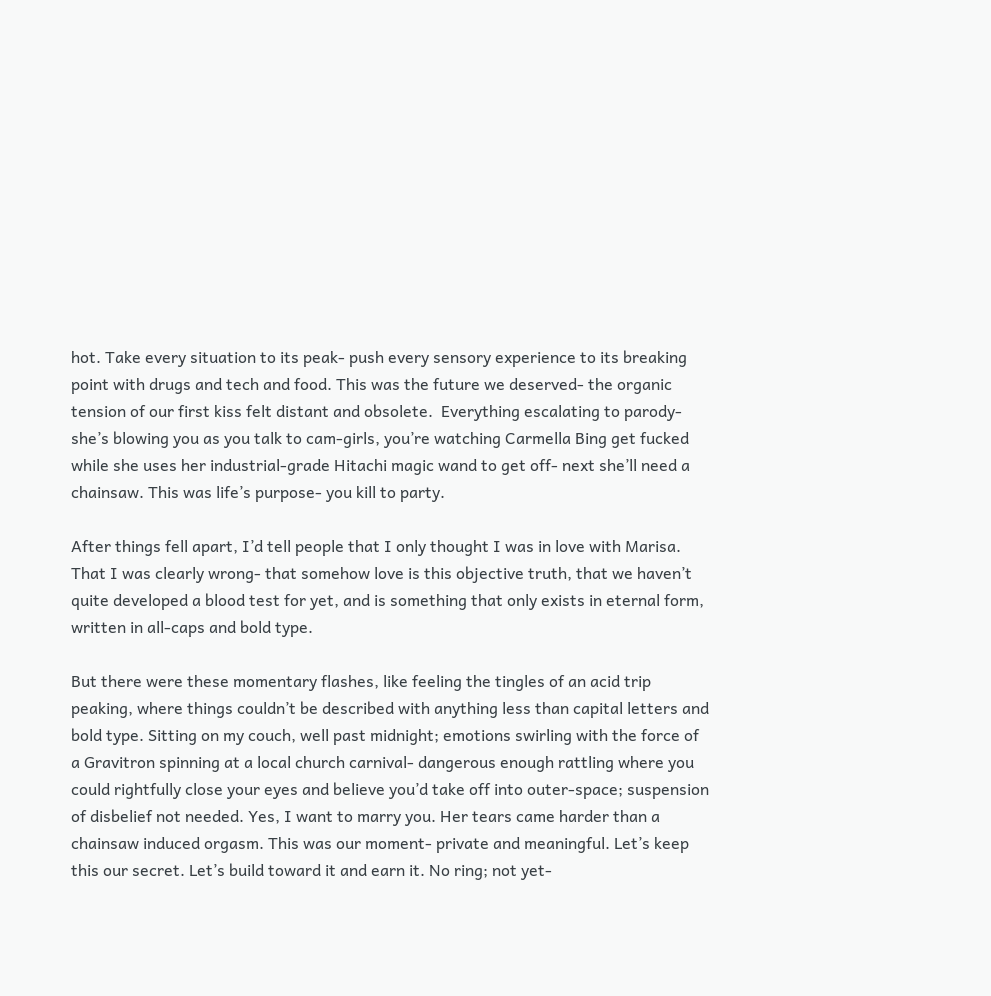hot. Take every situation to its peak- push every sensory experience to its breaking point with drugs and tech and food. This was the future we deserved- the organic tension of our first kiss felt distant and obsolete.  Everything escalating to parody- she’s blowing you as you talk to cam-girls, you’re watching Carmella Bing get fucked while she uses her industrial-grade Hitachi magic wand to get off- next she’ll need a chainsaw. This was life’s purpose- you kill to party.

After things fell apart, I’d tell people that I only thought I was in love with Marisa. That I was clearly wrong- that somehow love is this objective truth, that we haven’t quite developed a blood test for yet, and is something that only exists in eternal form, written in all-caps and bold type.

But there were these momentary flashes, like feeling the tingles of an acid trip peaking, where things couldn’t be described with anything less than capital letters and bold type. Sitting on my couch, well past midnight; emotions swirling with the force of a Gravitron spinning at a local church carnival- dangerous enough rattling where you could rightfully close your eyes and believe you’d take off into outer-space; suspension of disbelief not needed. Yes, I want to marry you. Her tears came harder than a chainsaw induced orgasm. This was our moment- private and meaningful. Let’s keep this our secret. Let’s build toward it and earn it. No ring; not yet-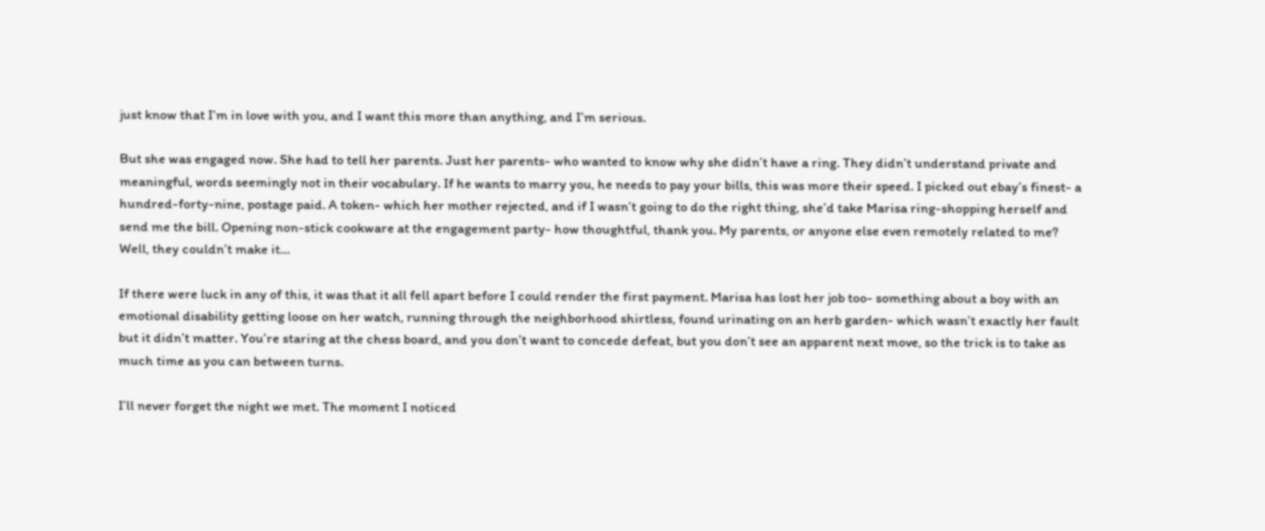just know that I’m in love with you, and I want this more than anything, and I’m serious.

But she was engaged now. She had to tell her parents. Just her parents- who wanted to know why she didn’t have a ring. They didn’t understand private and meaningful, words seemingly not in their vocabulary. If he wants to marry you, he needs to pay your bills, this was more their speed. I picked out ebay’s finest- a hundred-forty-nine, postage paid. A token- which her mother rejected, and if I wasn’t going to do the right thing, she’d take Marisa ring-shopping herself and send me the bill. Opening non-stick cookware at the engagement party- how thoughtful, thank you. My parents, or anyone else even remotely related to me? Well, they couldn’t make it…

If there were luck in any of this, it was that it all fell apart before I could render the first payment. Marisa has lost her job too- something about a boy with an emotional disability getting loose on her watch, running through the neighborhood shirtless, found urinating on an herb garden- which wasn’t exactly her fault but it didn’t matter. You’re staring at the chess board, and you don’t want to concede defeat, but you don’t see an apparent next move, so the trick is to take as much time as you can between turns.

I’ll never forget the night we met. The moment I noticed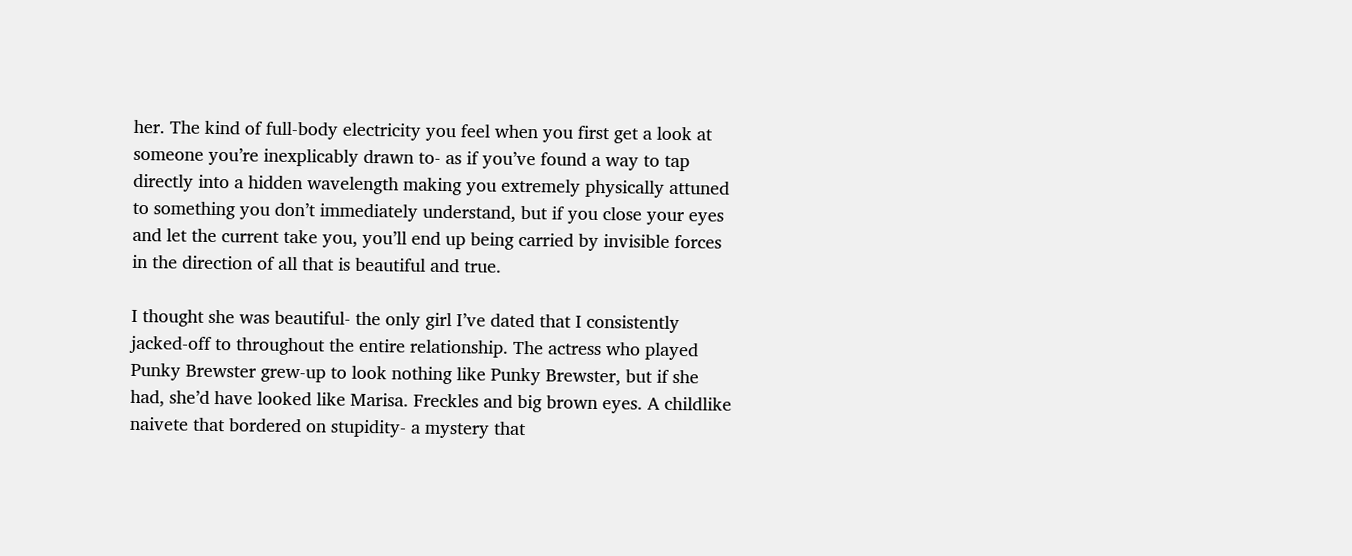her. The kind of full-body electricity you feel when you first get a look at someone you’re inexplicably drawn to- as if you’ve found a way to tap directly into a hidden wavelength making you extremely physically attuned to something you don’t immediately understand, but if you close your eyes and let the current take you, you’ll end up being carried by invisible forces in the direction of all that is beautiful and true.

I thought she was beautiful- the only girl I’ve dated that I consistently jacked-off to throughout the entire relationship. The actress who played Punky Brewster grew-up to look nothing like Punky Brewster, but if she had, she’d have looked like Marisa. Freckles and big brown eyes. A childlike naivete that bordered on stupidity- a mystery that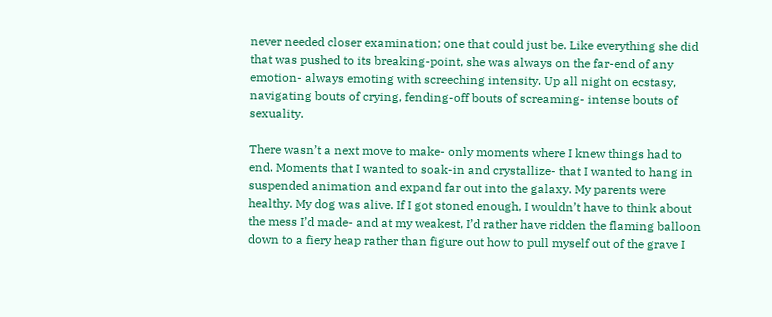never needed closer examination; one that could just be. Like everything she did that was pushed to its breaking-point, she was always on the far-end of any emotion- always emoting with screeching intensity. Up all night on ecstasy, navigating bouts of crying, fending-off bouts of screaming- intense bouts of sexuality.

There wasn’t a next move to make- only moments where I knew things had to end. Moments that I wanted to soak-in and crystallize- that I wanted to hang in suspended animation and expand far out into the galaxy. My parents were healthy. My dog was alive. If I got stoned enough, I wouldn’t have to think about the mess I’d made- and at my weakest, I’d rather have ridden the flaming balloon down to a fiery heap rather than figure out how to pull myself out of the grave I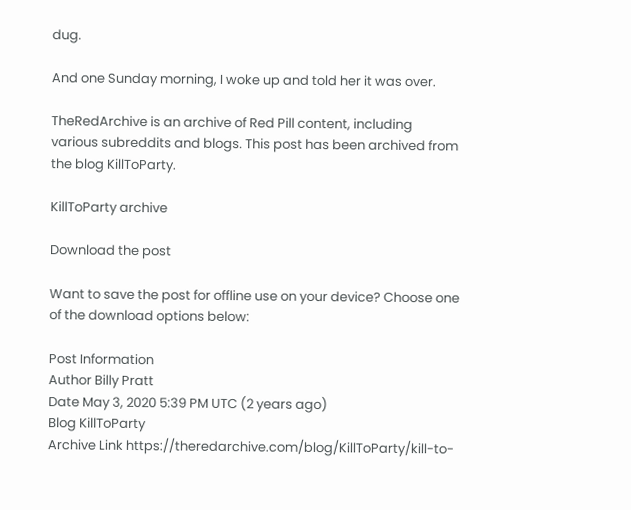dug.

And one Sunday morning, I woke up and told her it was over.

TheRedArchive is an archive of Red Pill content, including various subreddits and blogs. This post has been archived from the blog KillToParty.

KillToParty archive

Download the post

Want to save the post for offline use on your device? Choose one of the download options below:

Post Information
Author Billy Pratt
Date May 3, 2020 5:39 PM UTC (2 years ago)
Blog KillToParty
Archive Link https://theredarchive.com/blog/KillToParty/kill-to-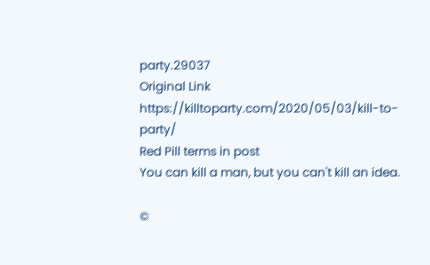party.29037
Original Link https://killtoparty.com/2020/05/03/kill-to-party/
Red Pill terms in post
You can kill a man, but you can't kill an idea.

©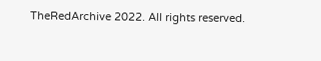TheRedArchive 2022. All rights reserved.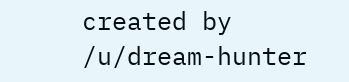created by /u/dream-hunter